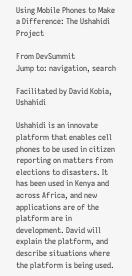Using Mobile Phones to Make a Difference: The Ushahidi Project

From DevSummit
Jump to: navigation, search

Facilitated by David Kobia, Ushahidi

Ushahidi is an innovate platform that enables cell phones to be used in citizen reporting on matters from elections to disasters. It has been used in Kenya and across Africa, and new applications are of the platform are in development. David will explain the platform, and describe situations where the platform is being used.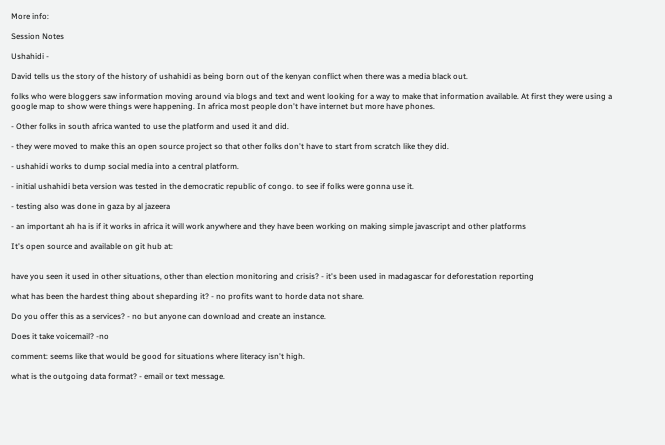More info:

Session Notes

Ushahidi -

David tells us the story of the history of ushahidi as being born out of the kenyan conflict when there was a media black out.

folks who were bloggers saw information moving around via blogs and text and went looking for a way to make that information available. At first they were using a google map to show were things were happening. In africa most people don't have internet but more have phones.

- Other folks in south africa wanted to use the platform and used it and did.

- they were moved to make this an open source project so that other folks don't have to start from scratch like they did.

- ushahidi works to dump social media into a central platform.

- initial ushahidi beta version was tested in the democratic republic of congo. to see if folks were gonna use it.

- testing also was done in gaza by al jazeera

- an important ah ha is if it works in africa it will work anywhere and they have been working on making simple javascript and other platforms

It's open source and available on git hub at:


have you seen it used in other situations, other than election monitoring and crisis? - it's been used in madagascar for deforestation reporting

what has been the hardest thing about sheparding it? - no profits want to horde data not share.

Do you offer this as a services? - no but anyone can download and create an instance.

Does it take voicemail? -no

comment: seems like that would be good for situations where literacy isn't high.

what is the outgoing data format? - email or text message.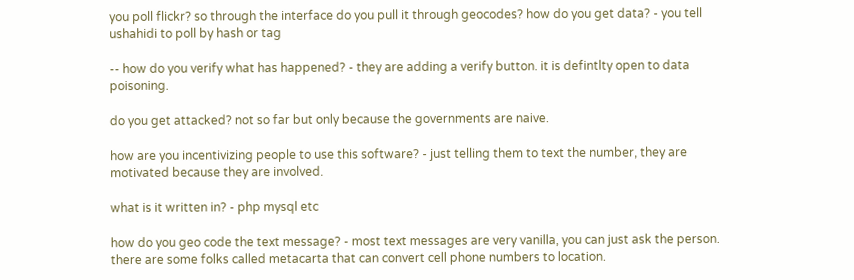you poll flickr? so through the interface do you pull it through geocodes? how do you get data? - you tell ushahidi to poll by hash or tag

-- how do you verify what has happened? - they are adding a verify button. it is defintlty open to data poisoning.

do you get attacked? not so far but only because the governments are naive.

how are you incentivizing people to use this software? - just telling them to text the number, they are motivated because they are involved.

what is it written in? - php mysql etc

how do you geo code the text message? - most text messages are very vanilla, you can just ask the person. there are some folks called metacarta that can convert cell phone numbers to location.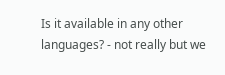Is it available in any other languages? - not really but we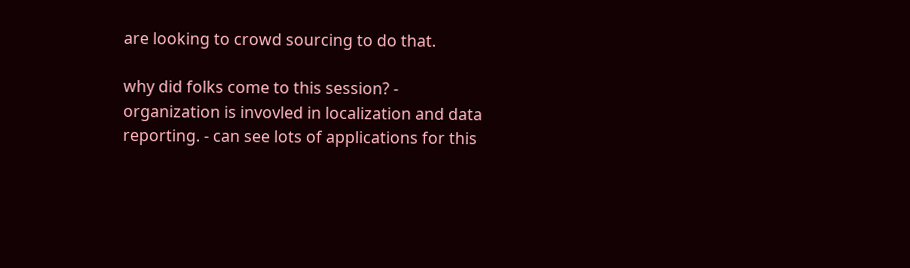are looking to crowd sourcing to do that.

why did folks come to this session? - organization is invovled in localization and data reporting. - can see lots of applications for this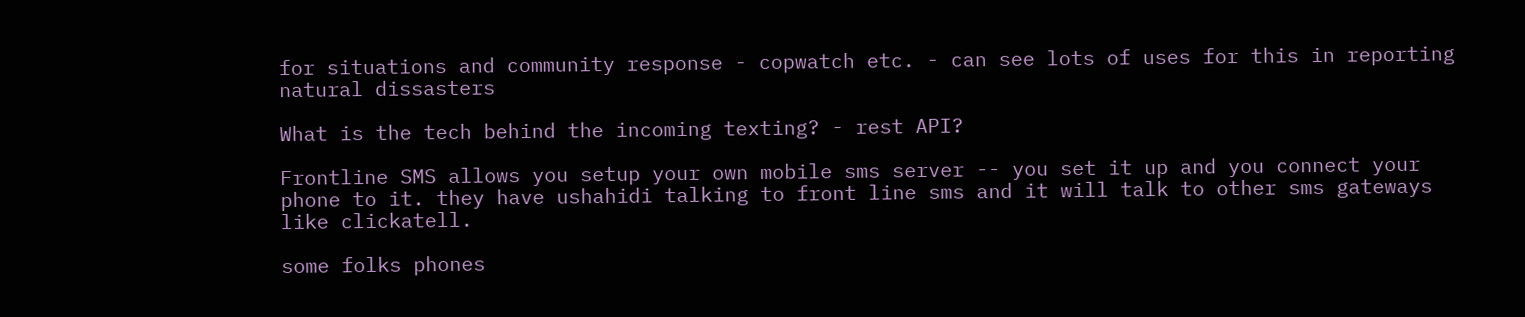for situations and community response - copwatch etc. - can see lots of uses for this in reporting natural dissasters

What is the tech behind the incoming texting? - rest API?

Frontline SMS allows you setup your own mobile sms server -- you set it up and you connect your phone to it. they have ushahidi talking to front line sms and it will talk to other sms gateways like clickatell.

some folks phones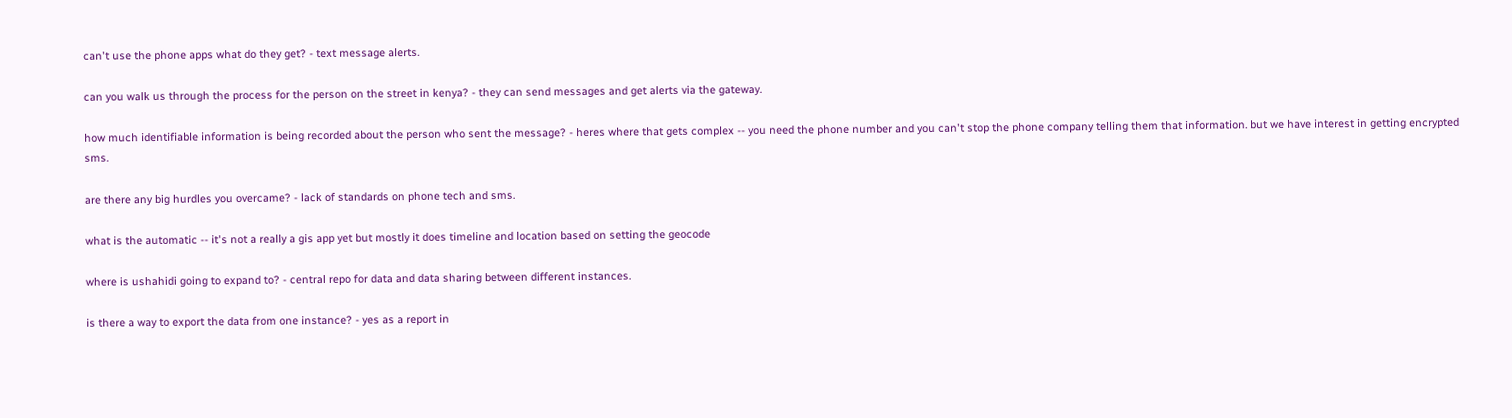can't use the phone apps what do they get? - text message alerts.

can you walk us through the process for the person on the street in kenya? - they can send messages and get alerts via the gateway.

how much identifiable information is being recorded about the person who sent the message? - heres where that gets complex -- you need the phone number and you can't stop the phone company telling them that information. but we have interest in getting encrypted sms.

are there any big hurdles you overcame? - lack of standards on phone tech and sms.

what is the automatic -- it's not a really a gis app yet but mostly it does timeline and location based on setting the geocode

where is ushahidi going to expand to? - central repo for data and data sharing between different instances.

is there a way to export the data from one instance? - yes as a report in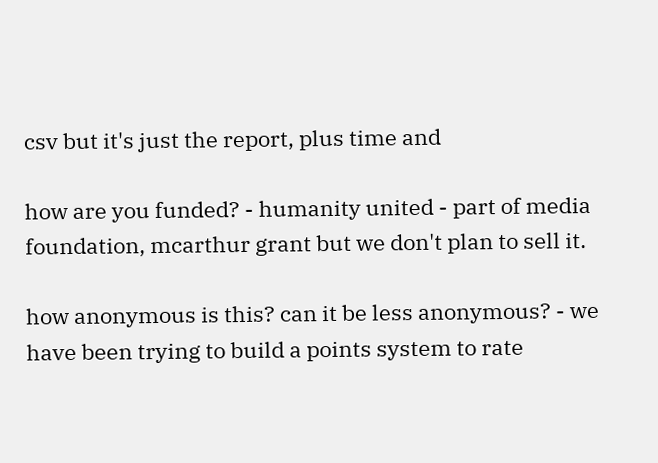csv but it's just the report, plus time and

how are you funded? - humanity united - part of media foundation, mcarthur grant but we don't plan to sell it.

how anonymous is this? can it be less anonymous? - we have been trying to build a points system to rate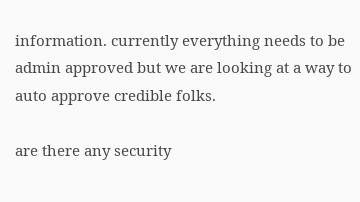information. currently everything needs to be admin approved but we are looking at a way to auto approve credible folks.

are there any security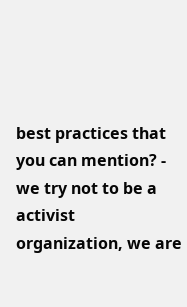best practices that you can mention? - we try not to be a activist organization, we are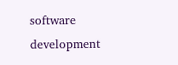software development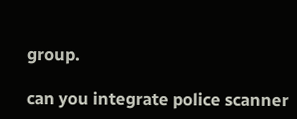group.

can you integrate police scanner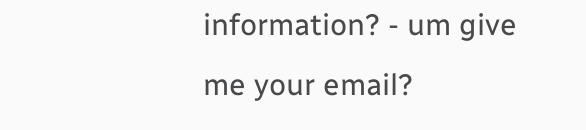information? - um give me your email?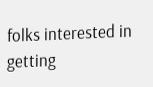folks interested in getting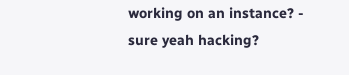working on an instance? - sure yeah hacking?